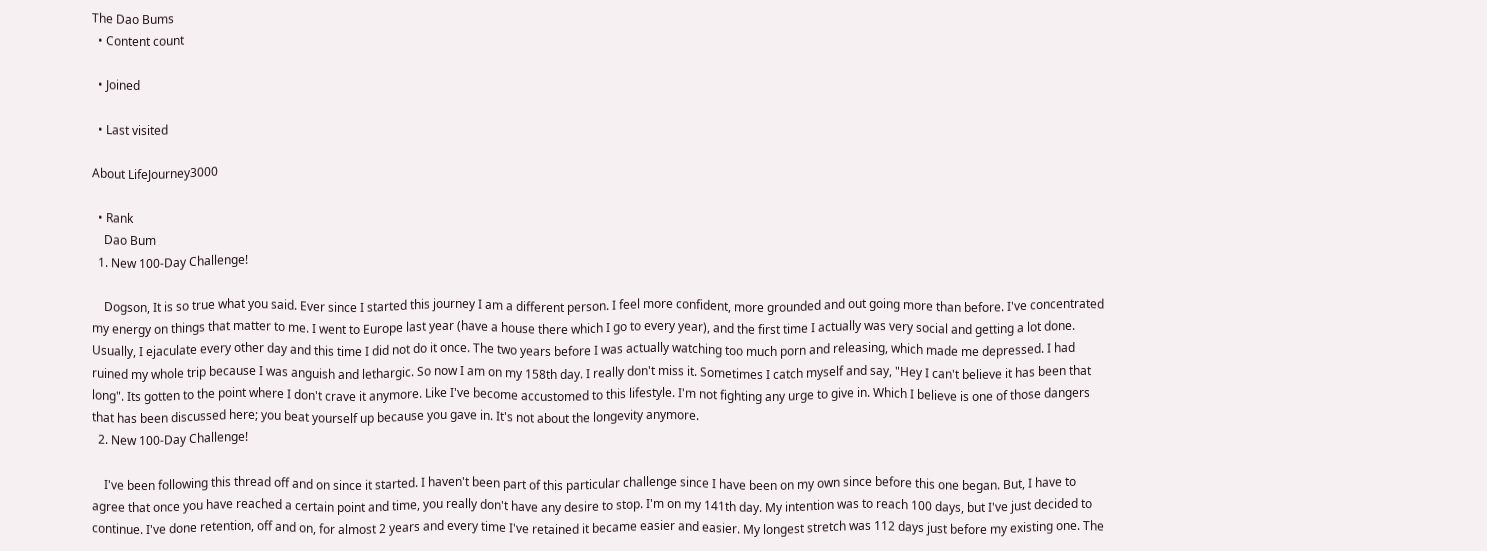The Dao Bums
  • Content count

  • Joined

  • Last visited

About LifeJourney3000

  • Rank
    Dao Bum
  1. New 100-Day Challenge!

    Dogson, It is so true what you said. Ever since I started this journey I am a different person. I feel more confident, more grounded and out going more than before. I've concentrated my energy on things that matter to me. I went to Europe last year (have a house there which I go to every year), and the first time I actually was very social and getting a lot done. Usually, I ejaculate every other day and this time I did not do it once. The two years before I was actually watching too much porn and releasing, which made me depressed. I had ruined my whole trip because I was anguish and lethargic. So now I am on my 158th day. I really don't miss it. Sometimes I catch myself and say, "Hey I can't believe it has been that long". Its gotten to the point where I don't crave it anymore. Like I've become accustomed to this lifestyle. I'm not fighting any urge to give in. Which I believe is one of those dangers that has been discussed here; you beat yourself up because you gave in. It's not about the longevity anymore.
  2. New 100-Day Challenge!

    I've been following this thread off and on since it started. I haven't been part of this particular challenge since I have been on my own since before this one began. But, I have to agree that once you have reached a certain point and time, you really don't have any desire to stop. I'm on my 141th day. My intention was to reach 100 days, but I've just decided to continue. I've done retention, off and on, for almost 2 years and every time I've retained it became easier and easier. My longest stretch was 112 days just before my existing one. The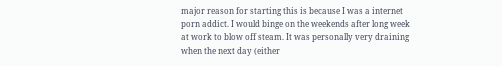major reason for starting this is because I was a internet porn addict. I would binge on the weekends after long week at work to blow off steam. It was personally very draining when the next day (either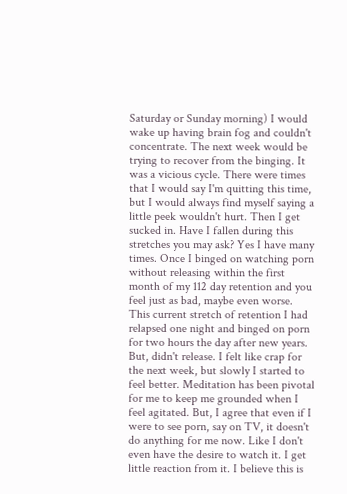Saturday or Sunday morning) I would wake up having brain fog and couldn't concentrate. The next week would be trying to recover from the binging. It was a vicious cycle. There were times that I would say I'm quitting this time, but I would always find myself saying a little peek wouldn't hurt. Then I get sucked in. Have I fallen during this stretches you may ask? Yes I have many times. Once I binged on watching porn without releasing within the first month of my 112 day retention and you feel just as bad, maybe even worse. This current stretch of retention I had relapsed one night and binged on porn for two hours the day after new years. But, didn't release. I felt like crap for the next week, but slowly I started to feel better. Meditation has been pivotal for me to keep me grounded when I feel agitated. But, I agree that even if I were to see porn, say on TV, it doesn't do anything for me now. Like I don't even have the desire to watch it. I get little reaction from it. I believe this is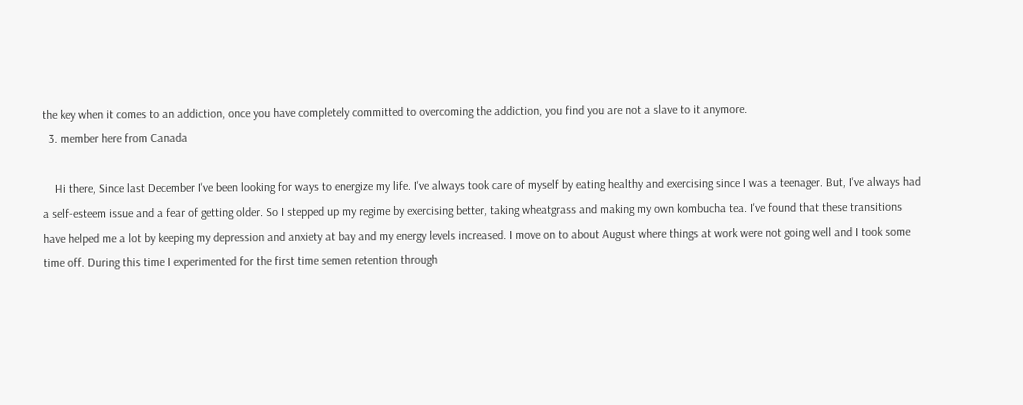the key when it comes to an addiction, once you have completely committed to overcoming the addiction, you find you are not a slave to it anymore.
  3. member here from Canada

    Hi there, Since last December I've been looking for ways to energize my life. I've always took care of myself by eating healthy and exercising since I was a teenager. But, I've always had a self-esteem issue and a fear of getting older. So I stepped up my regime by exercising better, taking wheatgrass and making my own kombucha tea. I've found that these transitions have helped me a lot by keeping my depression and anxiety at bay and my energy levels increased. I move on to about August where things at work were not going well and I took some time off. During this time I experimented for the first time semen retention through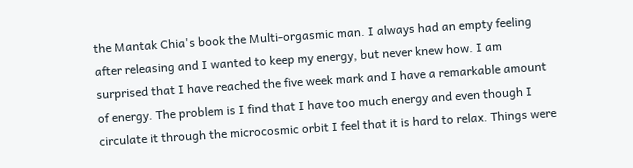the Mantak Chia's book the Multi-orgasmic man. I always had an empty feeling after releasing and I wanted to keep my energy, but never knew how. I am surprised that I have reached the five week mark and I have a remarkable amount of energy. The problem is I find that I have too much energy and even though I circulate it through the microcosmic orbit I feel that it is hard to relax. Things were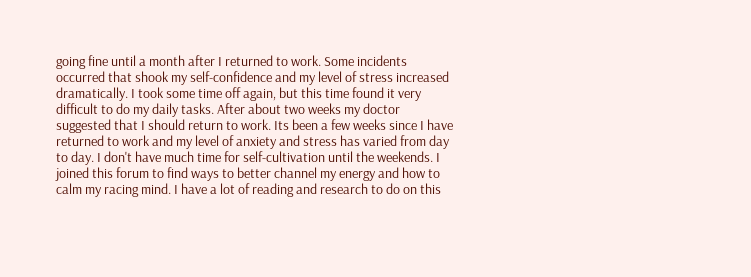going fine until a month after I returned to work. Some incidents occurred that shook my self-confidence and my level of stress increased dramatically. I took some time off again, but this time found it very difficult to do my daily tasks. After about two weeks my doctor suggested that I should return to work. Its been a few weeks since I have returned to work and my level of anxiety and stress has varied from day to day. I don't have much time for self-cultivation until the weekends. I joined this forum to find ways to better channel my energy and how to calm my racing mind. I have a lot of reading and research to do on this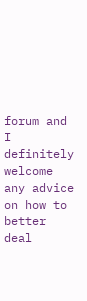forum and I definitely welcome any advice on how to better deal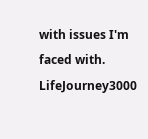with issues I'm faced with. LifeJourney3000